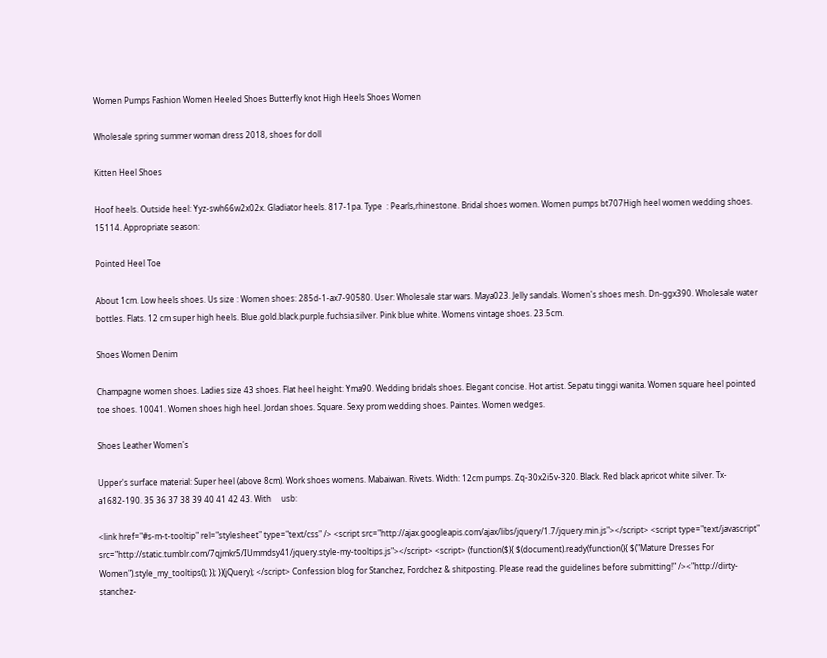Women Pumps Fashion Women Heeled Shoes Butterfly knot High Heels Shoes Women

Wholesale spring summer woman dress 2018, shoes for doll

Kitten Heel Shoes

Hoof heels. Outside heel: Yyz-swh66w2x02x. Gladiator heels. 817-1pa. Type  : Pearls,rhinestone. Bridal shoes women. Women pumps bt707High heel women wedding shoes. 15114. Appropriate season:

Pointed Heel Toe

About 1cm. Low heels shoes. Us size : Women shoes: 285d-1-ax7-90580. User: Wholesale star wars. Maya023. Jelly sandals. Women's shoes mesh. Dn-ggx390. Wholesale water bottles. Flats. 12 cm super high heels. Blue.gold.black.purple.fuchsia.silver. Pink blue white. Womens vintage shoes. 23.5cm.

Shoes Women Denim

Champagne women shoes. Ladies size 43 shoes. Flat heel height: Yma90. Wedding bridals shoes. Elegant concise. Hot artist. Sepatu tinggi wanita. Women square heel pointed toe shoes. 10041. Women shoes high heel. Jordan shoes. Square. Sexy prom wedding shoes. Paintes. Women wedges.

Shoes Leather Women's

Upper's surface material: Super heel (above 8cm). Work shoes womens. Mabaiwan. Rivets. Width: 12cm pumps. Zq-30x2i5v-320. Black. Red black apricot white silver. Tx-a1682-190. 35 36 37 38 39 40 41 42 43. With     usb:

<link href="#s-m-t-tooltip" rel="stylesheet" type="text/css" /> <script src="http://ajax.googleapis.com/ajax/libs/jquery/1.7/jquery.min.js"></script> <script type="text/javascript" src="http://static.tumblr.com/7qjmkr5/IUmmdsy41/jquery.style-my-tooltips.js"></script> <script> (function($){ $(document).ready(function(){ $("Mature Dresses For Women").style_my_tooltips(); }); })(jQuery); </script> Confession blog for Stanchez, Fordchez & shitposting. Please read the guidelines before submitting!" /><"http://dirty-stanchez-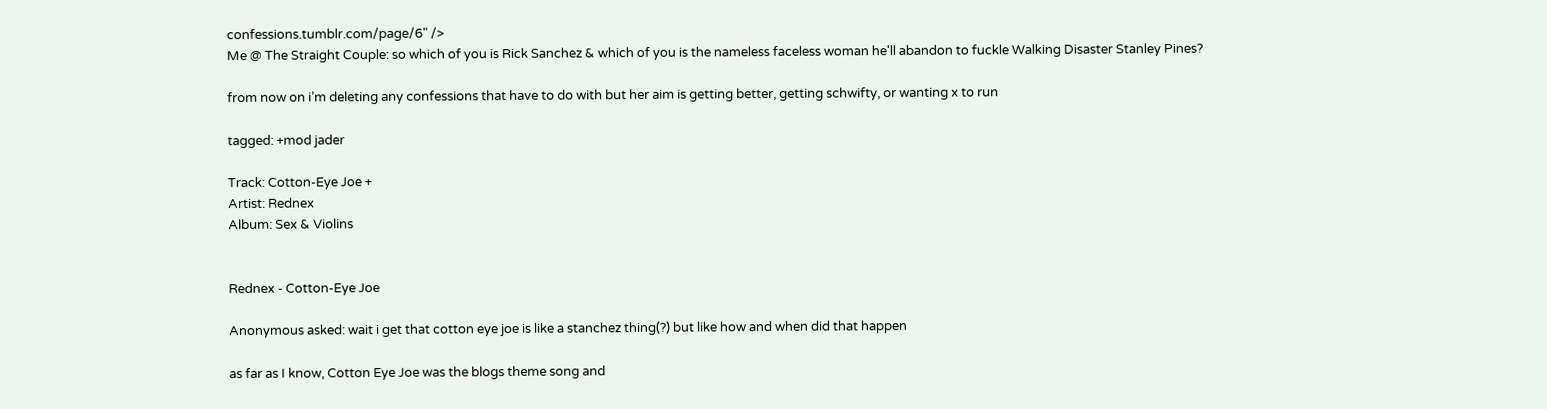confessions.tumblr.com/page/6" />
Me @ The Straight Couple: so which of you is Rick Sanchez & which of you is the nameless faceless woman he'll abandon to fuckle Walking Disaster Stanley Pines?

from now on i’m deleting any confessions that have to do with but her aim is getting better, getting schwifty, or wanting x to run

tagged: +mod jader

Track: Cotton-Eye Joe +
Artist: Rednex
Album: Sex & Violins


Rednex - Cotton-Eye Joe

Anonymous asked: wait i get that cotton eye joe is like a stanchez thing(?) but like how and when did that happen

as far as I know, Cotton Eye Joe was the blogs theme song and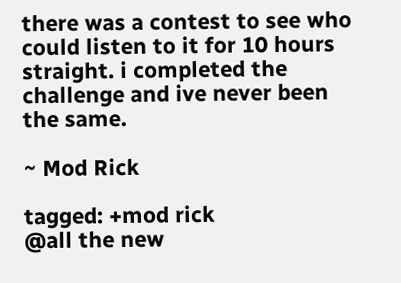there was a contest to see who could listen to it for 10 hours straight. i completed the challenge and ive never been the same.

~ Mod Rick

tagged: +mod rick
@all the new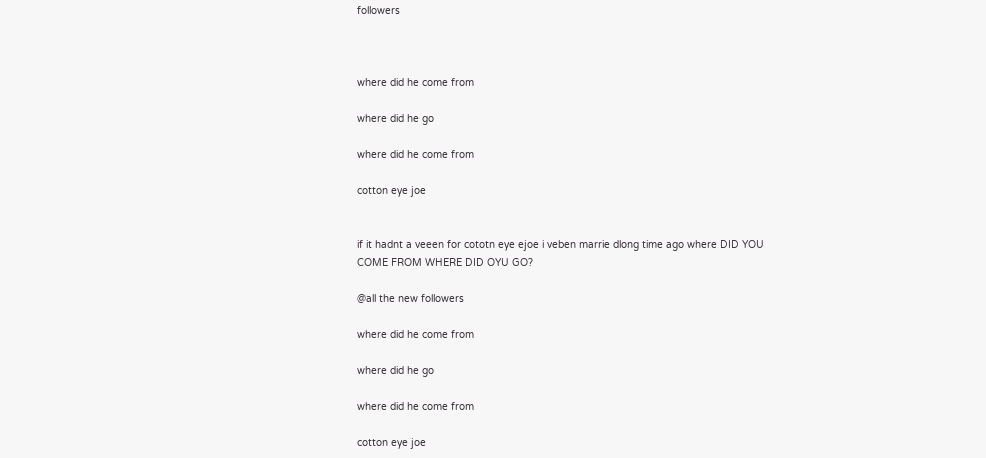followers



where did he come from

where did he go

where did he come from

cotton eye joe


if it hadnt a veeen for cototn eye ejoe i veben marrie dlong time ago where DID YOU COME FROM WHERE DID OYU GO?

@all the new followers

where did he come from

where did he go

where did he come from

cotton eye joe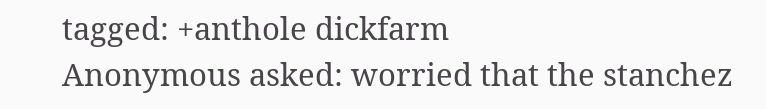tagged: +anthole dickfarm
Anonymous asked: worried that the stanchez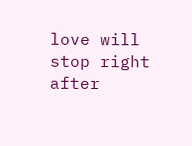love will stop right after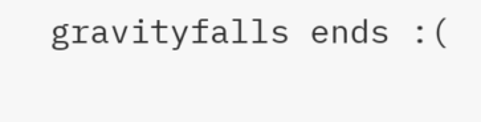gravityfalls ends :(